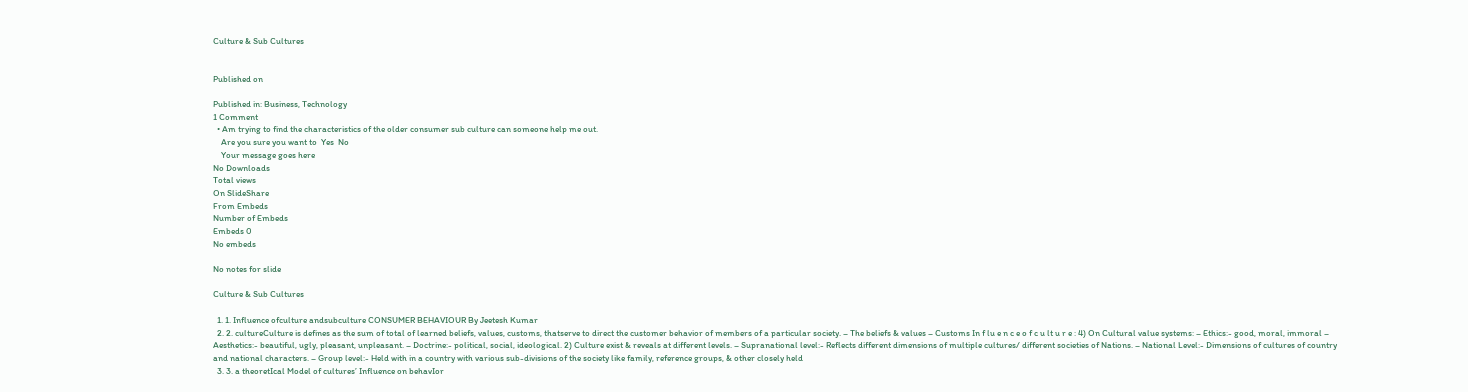Culture & Sub Cultures


Published on

Published in: Business, Technology
1 Comment
  • Am trying to find the characteristics of the older consumer sub culture can someone help me out.
    Are you sure you want to  Yes  No
    Your message goes here
No Downloads
Total views
On SlideShare
From Embeds
Number of Embeds
Embeds 0
No embeds

No notes for slide

Culture & Sub Cultures

  1. 1. Influence ofculture andsubculture CONSUMER BEHAVIOUR By Jeetesh Kumar
  2. 2. cultureCulture is defines as the sum of total of learned beliefs, values, customs, thatserve to direct the customer behavior of members of a particular society. – The beliefs & values – Customs In f lu e n c e o f c u lt u r e : 4) On Cultural value systems: – Ethics:- good, moral, immoral – Aesthetics:- beautiful, ugly, pleasant, unpleasant. – Doctrine:- political, social, ideological. 2) Culture exist & reveals at different levels. – Supranational level:- Reflects different dimensions of multiple cultures/ different societies of Nations. – National Level:- Dimensions of cultures of country and national characters. – Group level:- Held with in a country with various sub-divisions of the society like family, reference groups, & other closely held
  3. 3. a theoretIcal Model of cultures’ Influence on behavIor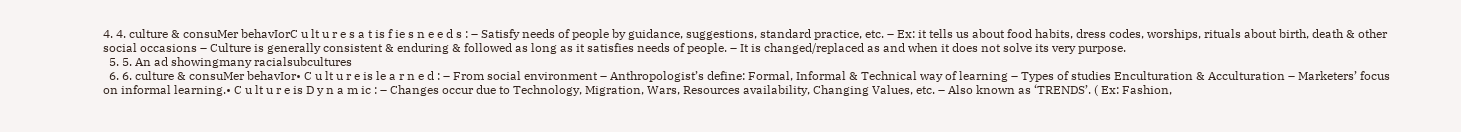4. 4. culture & consuMer behavIorC u lt u r e s a t is f ie s n e e d s : – Satisfy needs of people by guidance, suggestions, standard practice, etc. – Ex: it tells us about food habits, dress codes, worships, rituals about birth, death & other social occasions – Culture is generally consistent & enduring & followed as long as it satisfies needs of people. – It is changed/replaced as and when it does not solve its very purpose.
  5. 5. An ad showingmany racialsubcultures
  6. 6. culture & consuMer behavIor• C u lt u r e is le a r n e d : – From social environment – Anthropologist’s define: Formal, Informal & Technical way of learning – Types of studies Enculturation & Acculturation – Marketers’ focus on informal learning.• C u lt u r e is D y n a m ic : – Changes occur due to Technology, Migration, Wars, Resources availability, Changing Values, etc. – Also known as ‘TRENDS’. ( Ex: Fashion,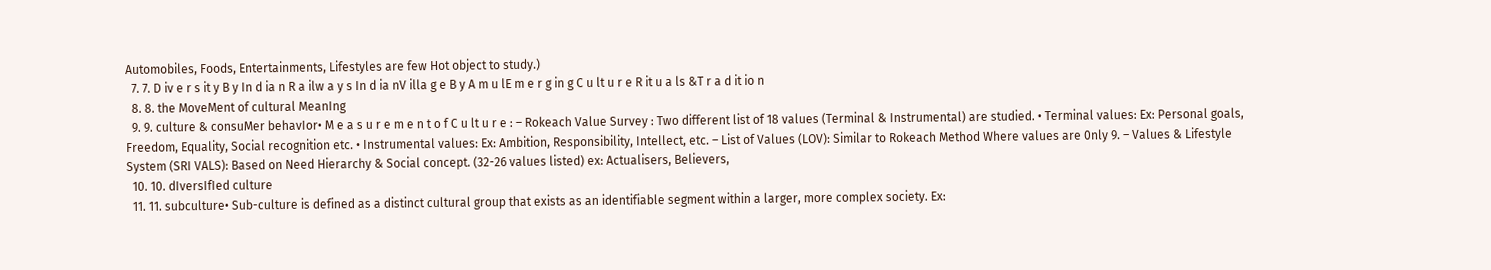Automobiles, Foods, Entertainments, Lifestyles are few Hot object to study.)
  7. 7. D iv e r s it y B y In d ia n R a ilw a y s In d ia nV illa g e B y A m u lE m e r g in g C u lt u r e R it u a ls &T r a d it io n
  8. 8. the MoveMent of cultural MeanIng
  9. 9. culture & consuMer behavIor• M e a s u r e m e n t o f C u lt u r e : – Rokeach Value Survey : Two different list of 18 values (Terminal & Instrumental) are studied. • Terminal values: Ex: Personal goals, Freedom, Equality, Social recognition etc. • Instrumental values: Ex: Ambition, Responsibility, Intellect, etc. – List of Values (LOV): Similar to Rokeach Method Where values are 0nly 9. – Values & Lifestyle System (SRI VALS): Based on Need Hierarchy & Social concept. (32-26 values listed) ex: Actualisers, Believers,
  10. 10. dIversIfIed culture
  11. 11. subculture• Sub-culture is defined as a distinct cultural group that exists as an identifiable segment within a larger, more complex society. Ex: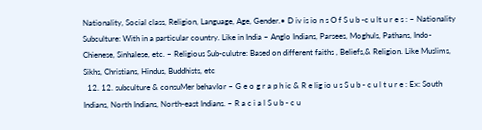Nationality, Social class, Religion, Language, Age, Gender.• D iv is io n s O f S u b -c u lt u r e s : – Nationality Subculture: With in a particular country. Like in India – Anglo Indians, Parsees, Moghuls, Pathans, Indo-Chienese, Sinhalese, etc. – Religious Sub-culutre: Based on different faiths , Beliefs,& Religion. Like Muslims, Sikhs, Christians, Hindus, Buddhists, etc
  12. 12. subculture & consuMer behavIor – G e o g r a p h ic & R e lig io u s S u b - c u l t u r e : Ex: South Indians, North Indians, North-east Indians. – R a c i a l S u b - c u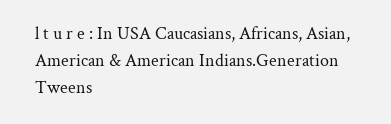l t u r e : In USA Caucasians, Africans, Asian, American & American Indians.Generation Tweens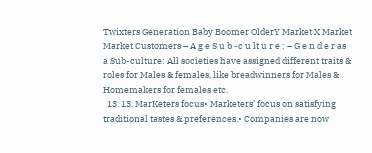Twixters Generation Baby Boomer OlderY Market X Market Market Customers – A g e S u b -c u lt u r e : – G e n d e r as a Sub-culture: All societies have assigned different traits & roles for Males & females, like breadwinners for Males & Homemakers for females etc.
  13. 13. MarKeters focus• Marketers’ focus on satisfying traditional tastes & preferences.• Companies are now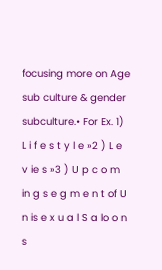focusing more on Age sub culture & gender subculture.• For Ex. 1) L i f e s t y l e »2 ) L e v ie s »3 ) U p c o m in g s e g m e n t of U n is e x u a l S a lo o n s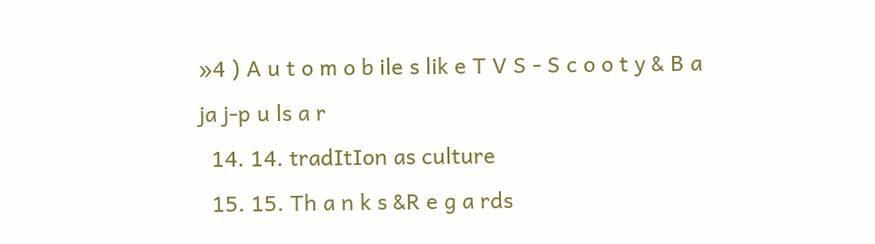»4 ) A u t o m o b ile s lik e T V S - S c o o t y & B a ja j-p u ls a r
  14. 14. tradItIon as culture
  15. 15. Th a n k s &R e g a rds